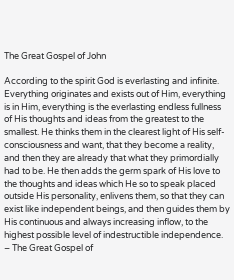The Great Gospel of John

According to the spirit God is everlasting and infinite. Everything originates and exists out of Him, everything is in Him, everything is the everlasting endless fullness of His thoughts and ideas from the greatest to the smallest. He thinks them in the clearest light of His self-consciousness and want, that they become a reality, and then they are already that what they primordially had to be. He then adds the germ spark of His love to the thoughts and ideas which He so to speak placed outside His personality, enlivens them, so that they can exist like independent beings, and then guides them by His continuous and always increasing inflow, to the highest possible level of indestructible independence. – The Great Gospel of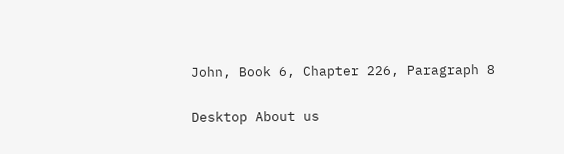John, Book 6, Chapter 226, Paragraph 8

Desktop About us